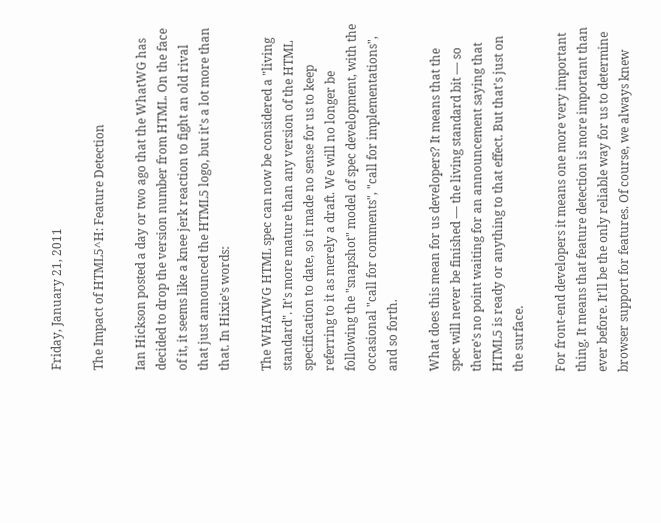Friday, January 21, 2011

The Impact of HTML5^H: Feature Detection

Ian Hickson posted a day or two ago that the WhatWG has decided to drop the version number from HTML. On the face of it, it seems like a knee jerk reaction to fight an old rival that just announced the HTML5 logo, but it's a lot more than that. In Hixie's words:

The WHATWG HTML spec can now be considered a "living standard". It's more mature than any version of the HTML specification to date, so it made no sense for us to keep referring to it as merely a draft. We will no longer be following the "snapshot" model of spec development, with the occasional "call for comments", "call for implementations", and so forth.

What does this mean for us developers? It means that the spec will never be finished — the living standard bit — so there's no point waiting for an announcement saying that HTML5 is ready or anything to that effect. But that's just on the surface.

For front-end developers it means one more very important thing. It means that feature detection is more important than ever before. It'll be the only reliable way for us to determine browser support for features. Of course, we always knew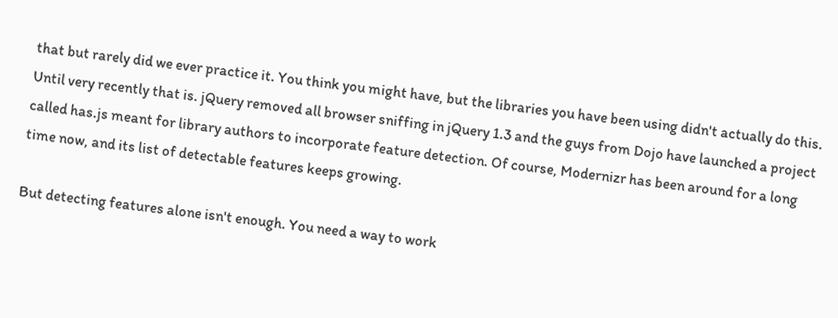that but rarely did we ever practice it. You think you might have, but the libraries you have been using didn't actually do this. Until very recently that is. jQuery removed all browser sniffing in jQuery 1.3 and the guys from Dojo have launched a project called has.js meant for library authors to incorporate feature detection. Of course, Modernizr has been around for a long time now, and its list of detectable features keeps growing.

But detecting features alone isn't enough. You need a way to work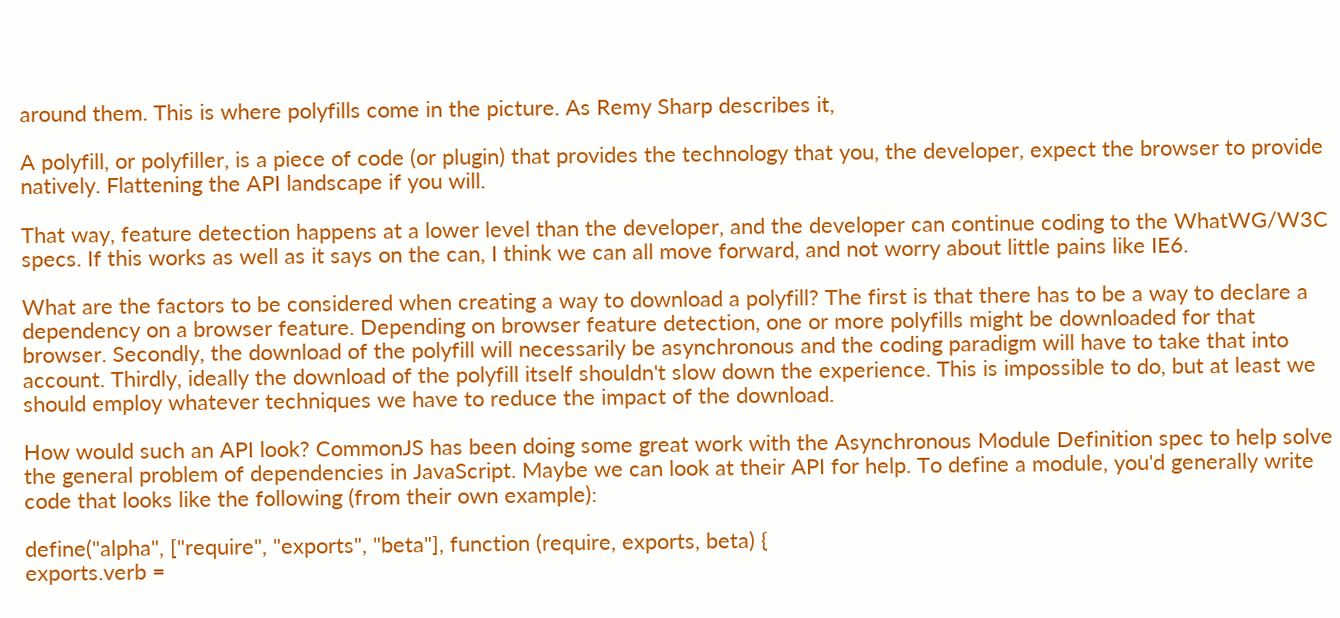around them. This is where polyfills come in the picture. As Remy Sharp describes it,

A polyfill, or polyfiller, is a piece of code (or plugin) that provides the technology that you, the developer, expect the browser to provide natively. Flattening the API landscape if you will.

That way, feature detection happens at a lower level than the developer, and the developer can continue coding to the WhatWG/W3C specs. If this works as well as it says on the can, I think we can all move forward, and not worry about little pains like IE6.

What are the factors to be considered when creating a way to download a polyfill? The first is that there has to be a way to declare a dependency on a browser feature. Depending on browser feature detection, one or more polyfills might be downloaded for that browser. Secondly, the download of the polyfill will necessarily be asynchronous and the coding paradigm will have to take that into account. Thirdly, ideally the download of the polyfill itself shouldn't slow down the experience. This is impossible to do, but at least we should employ whatever techniques we have to reduce the impact of the download.

How would such an API look? CommonJS has been doing some great work with the Asynchronous Module Definition spec to help solve the general problem of dependencies in JavaScript. Maybe we can look at their API for help. To define a module, you'd generally write code that looks like the following (from their own example):

define("alpha", ["require", "exports", "beta"], function (require, exports, beta) {
exports.verb =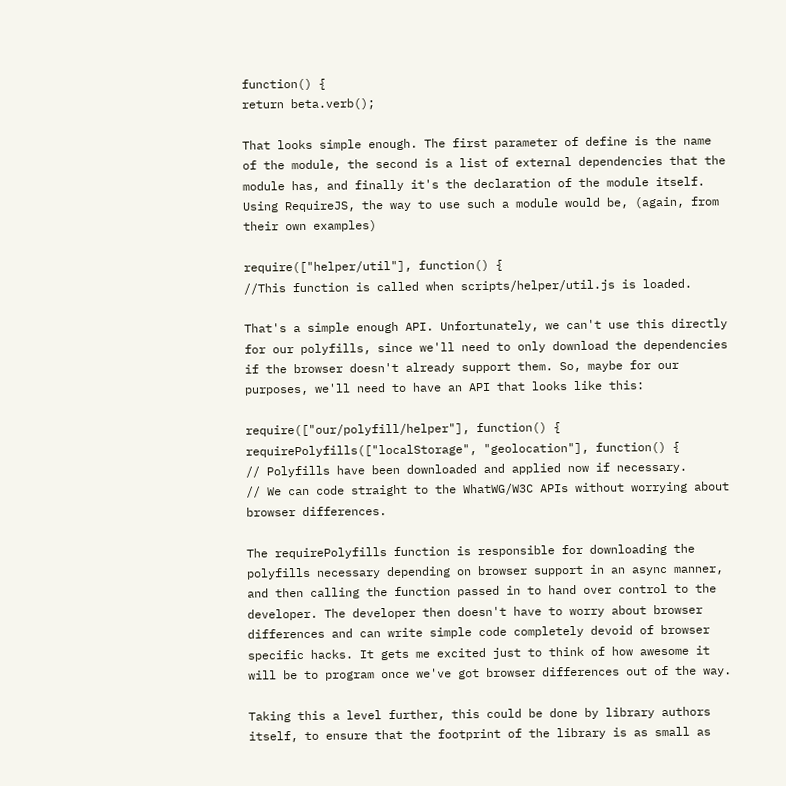function() {
return beta.verb();

That looks simple enough. The first parameter of define is the name of the module, the second is a list of external dependencies that the module has, and finally it's the declaration of the module itself. Using RequireJS, the way to use such a module would be, (again, from their own examples)

require(["helper/util"], function() {
//This function is called when scripts/helper/util.js is loaded.

That's a simple enough API. Unfortunately, we can't use this directly for our polyfills, since we'll need to only download the dependencies if the browser doesn't already support them. So, maybe for our purposes, we'll need to have an API that looks like this:

require(["our/polyfill/helper"], function() {
requirePolyfills(["localStorage", "geolocation"], function() {
// Polyfills have been downloaded and applied now if necessary.
// We can code straight to the WhatWG/W3C APIs without worrying about browser differences.

The requirePolyfills function is responsible for downloading the polyfills necessary depending on browser support in an async manner, and then calling the function passed in to hand over control to the developer. The developer then doesn't have to worry about browser differences and can write simple code completely devoid of browser specific hacks. It gets me excited just to think of how awesome it will be to program once we've got browser differences out of the way.

Taking this a level further, this could be done by library authors itself, to ensure that the footprint of the library is as small as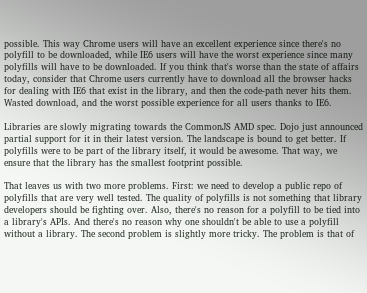possible. This way Chrome users will have an excellent experience since there's no polyfill to be downloaded, while IE6 users will have the worst experience since many polyfills will have to be downloaded. If you think that's worse than the state of affairs today, consider that Chrome users currently have to download all the browser hacks for dealing with IE6 that exist in the library, and then the code-path never hits them. Wasted download, and the worst possible experience for all users thanks to IE6.

Libraries are slowly migrating towards the CommonJS AMD spec. Dojo just announced partial support for it in their latest version. The landscape is bound to get better. If polyfills were to be part of the library itself, it would be awesome. That way, we ensure that the library has the smallest footprint possible.

That leaves us with two more problems. First: we need to develop a public repo of polyfills that are very well tested. The quality of polyfills is not something that library developers should be fighting over. Also, there's no reason for a polyfill to be tied into a library's APIs. And there's no reason why one shouldn't be able to use a polyfill without a library. The second problem is slightly more tricky. The problem is that of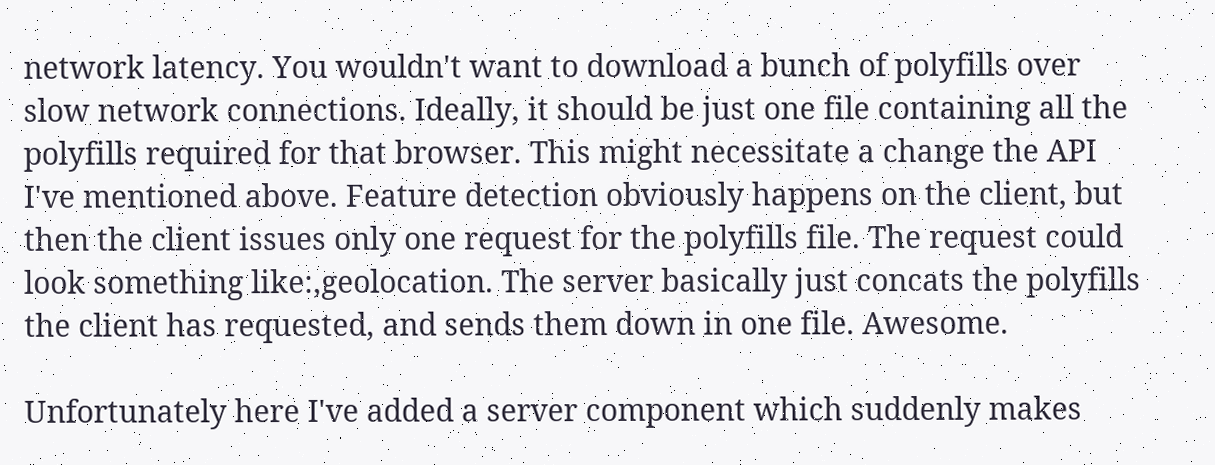network latency. You wouldn't want to download a bunch of polyfills over slow network connections. Ideally, it should be just one file containing all the polyfills required for that browser. This might necessitate a change the API I've mentioned above. Feature detection obviously happens on the client, but then the client issues only one request for the polyfills file. The request could look something like:,geolocation. The server basically just concats the polyfills the client has requested, and sends them down in one file. Awesome.

Unfortunately here I've added a server component which suddenly makes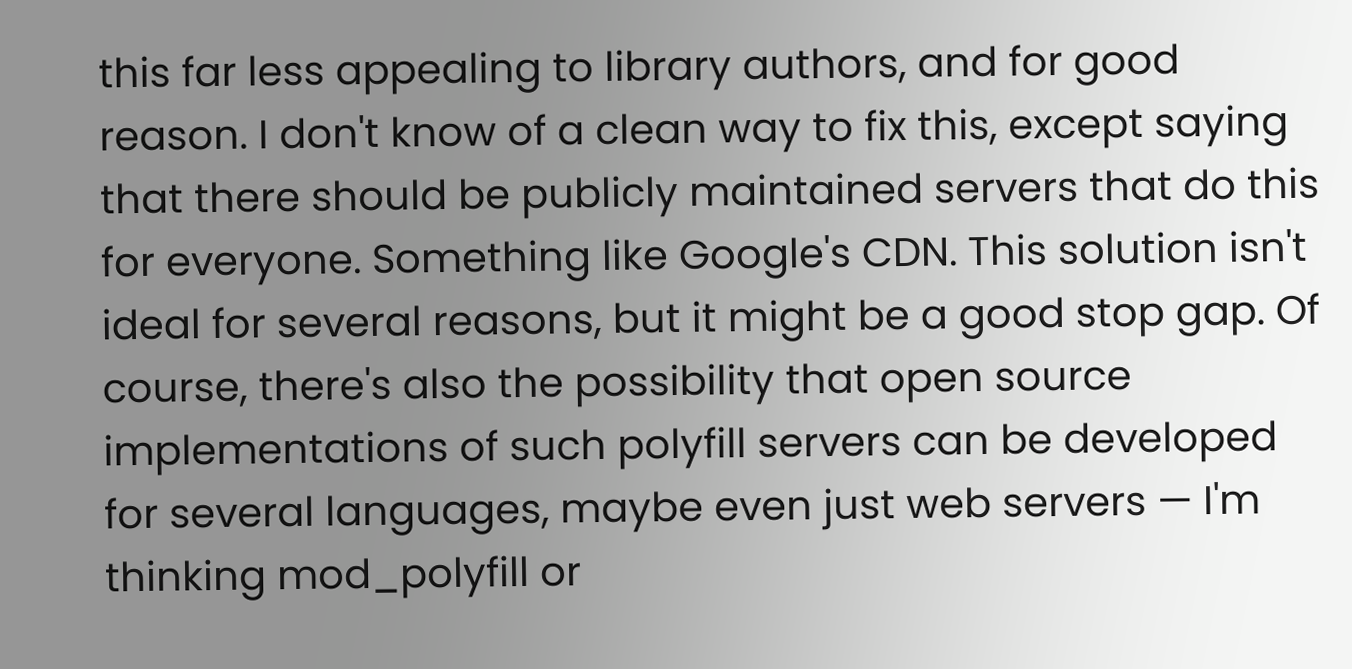this far less appealing to library authors, and for good reason. I don't know of a clean way to fix this, except saying that there should be publicly maintained servers that do this for everyone. Something like Google's CDN. This solution isn't ideal for several reasons, but it might be a good stop gap. Of course, there's also the possibility that open source implementations of such polyfill servers can be developed for several languages, maybe even just web servers — I'm thinking mod_polyfill or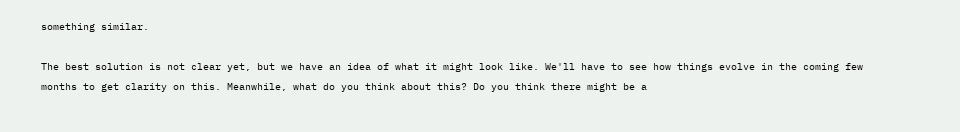something similar.

The best solution is not clear yet, but we have an idea of what it might look like. We'll have to see how things evolve in the coming few months to get clarity on this. Meanwhile, what do you think about this? Do you think there might be a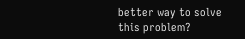better way to solve this problem?